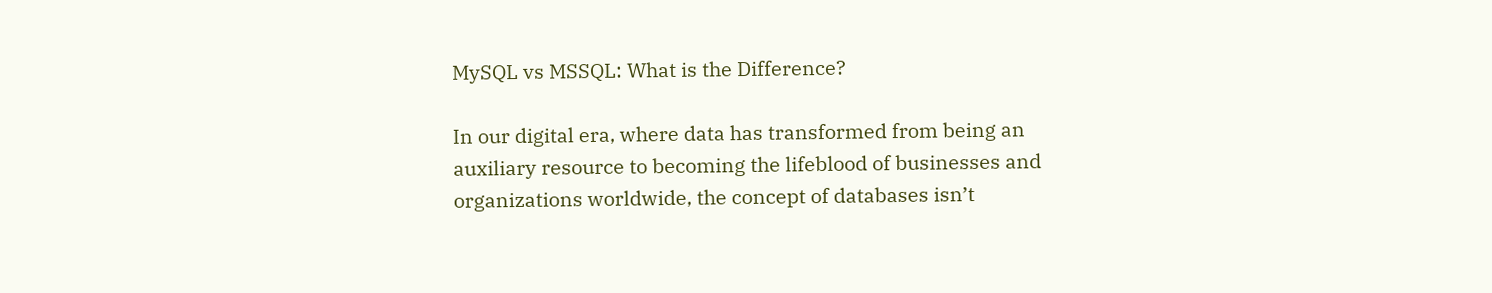MySQL vs MSSQL: What is the Difference?

In our digital era, where data has transformed from being an auxiliary resource to becoming the lifeblood of businesses and organizations worldwide, the concept of databases isn’t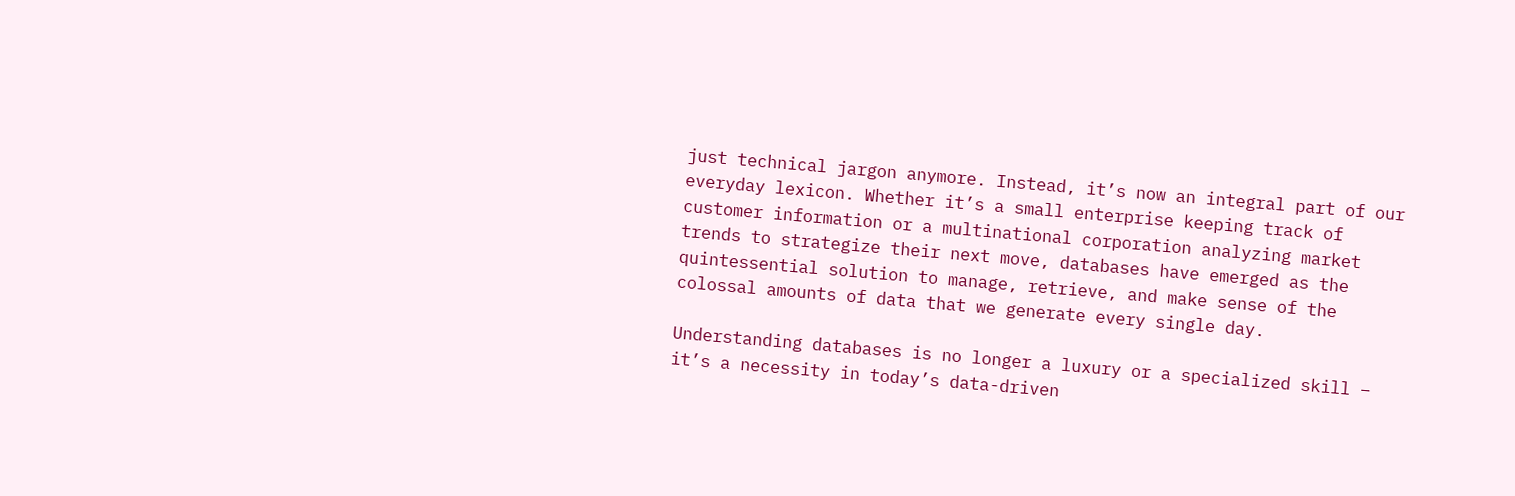just technical jargon anymore. Instead, it’s now an integral part of our everyday lexicon. Whether it’s a small enterprise keeping track of customer information or a multinational corporation analyzing market trends to strategize their next move, databases have emerged as the quintessential solution to manage, retrieve, and make sense of the colossal amounts of data that we generate every single day.

Understanding databases is no longer a luxury or a specialized skill – it’s a necessity in today’s data-driven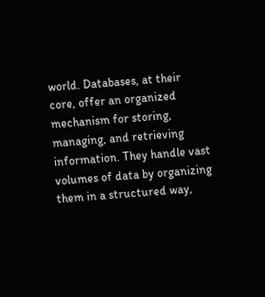world. Databases, at their core, offer an organized mechanism for storing, managing, and retrieving information. They handle vast volumes of data by organizing them in a structured way,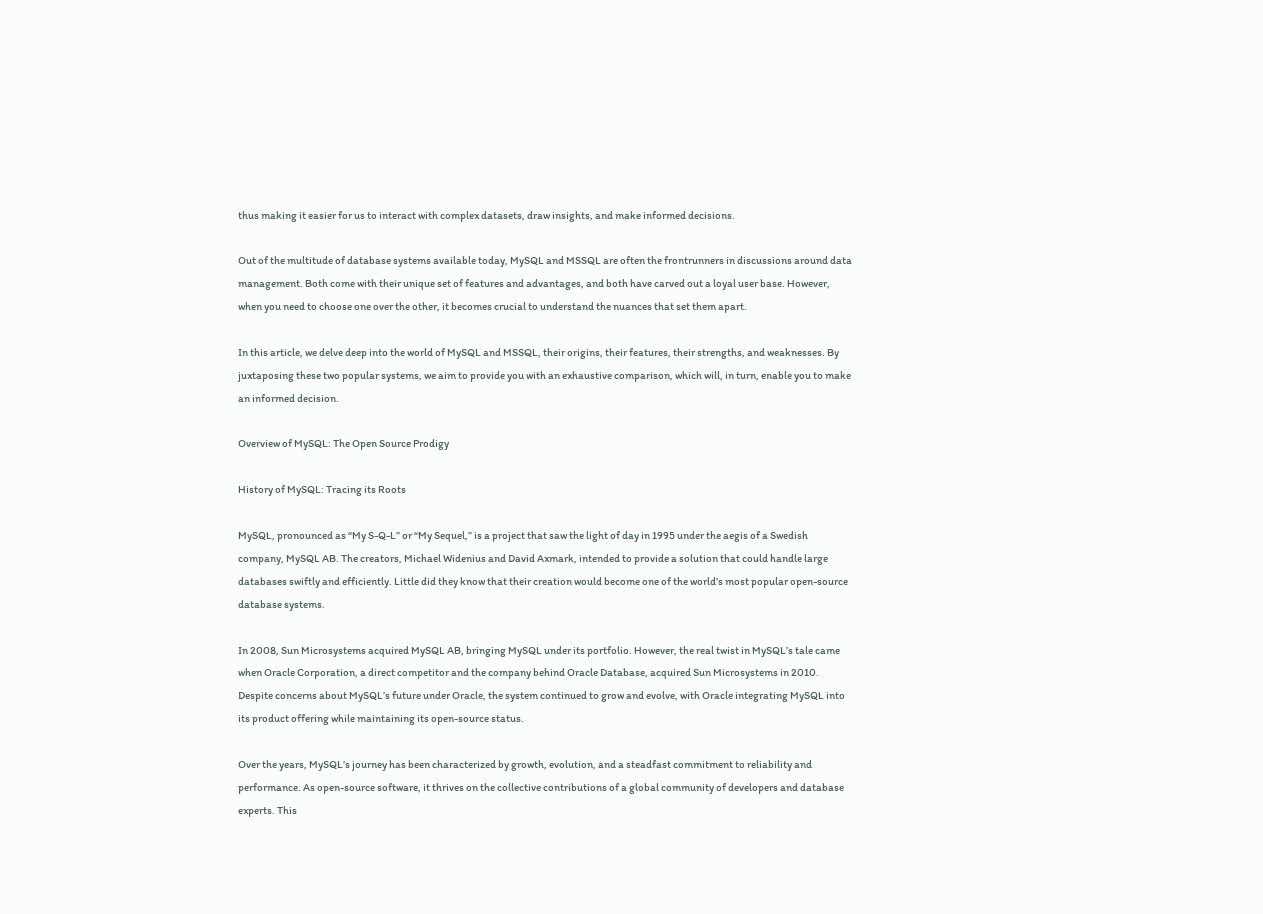thus making it easier for us to interact with complex datasets, draw insights, and make informed decisions.

Out of the multitude of database systems available today, MySQL and MSSQL are often the frontrunners in discussions around data management. Both come with their unique set of features and advantages, and both have carved out a loyal user base. However, when you need to choose one over the other, it becomes crucial to understand the nuances that set them apart.

In this article, we delve deep into the world of MySQL and MSSQL, their origins, their features, their strengths, and weaknesses. By juxtaposing these two popular systems, we aim to provide you with an exhaustive comparison, which will, in turn, enable you to make an informed decision.

Overview of MySQL: The Open Source Prodigy

History of MySQL: Tracing its Roots

MySQL, pronounced as “My S-Q-L” or “My Sequel,” is a project that saw the light of day in 1995 under the aegis of a Swedish company, MySQL AB. The creators, Michael Widenius and David Axmark, intended to provide a solution that could handle large databases swiftly and efficiently. Little did they know that their creation would become one of the world’s most popular open-source database systems.

In 2008, Sun Microsystems acquired MySQL AB, bringing MySQL under its portfolio. However, the real twist in MySQL’s tale came when Oracle Corporation, a direct competitor and the company behind Oracle Database, acquired Sun Microsystems in 2010. Despite concerns about MySQL’s future under Oracle, the system continued to grow and evolve, with Oracle integrating MySQL into its product offering while maintaining its open-source status.

Over the years, MySQL’s journey has been characterized by growth, evolution, and a steadfast commitment to reliability and performance. As open-source software, it thrives on the collective contributions of a global community of developers and database experts. This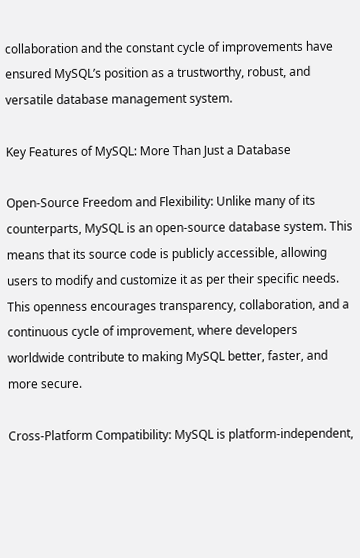collaboration and the constant cycle of improvements have ensured MySQL’s position as a trustworthy, robust, and versatile database management system.

Key Features of MySQL: More Than Just a Database

Open-Source Freedom and Flexibility: Unlike many of its counterparts, MySQL is an open-source database system. This means that its source code is publicly accessible, allowing users to modify and customize it as per their specific needs. This openness encourages transparency, collaboration, and a continuous cycle of improvement, where developers worldwide contribute to making MySQL better, faster, and more secure.

Cross-Platform Compatibility: MySQL is platform-independent,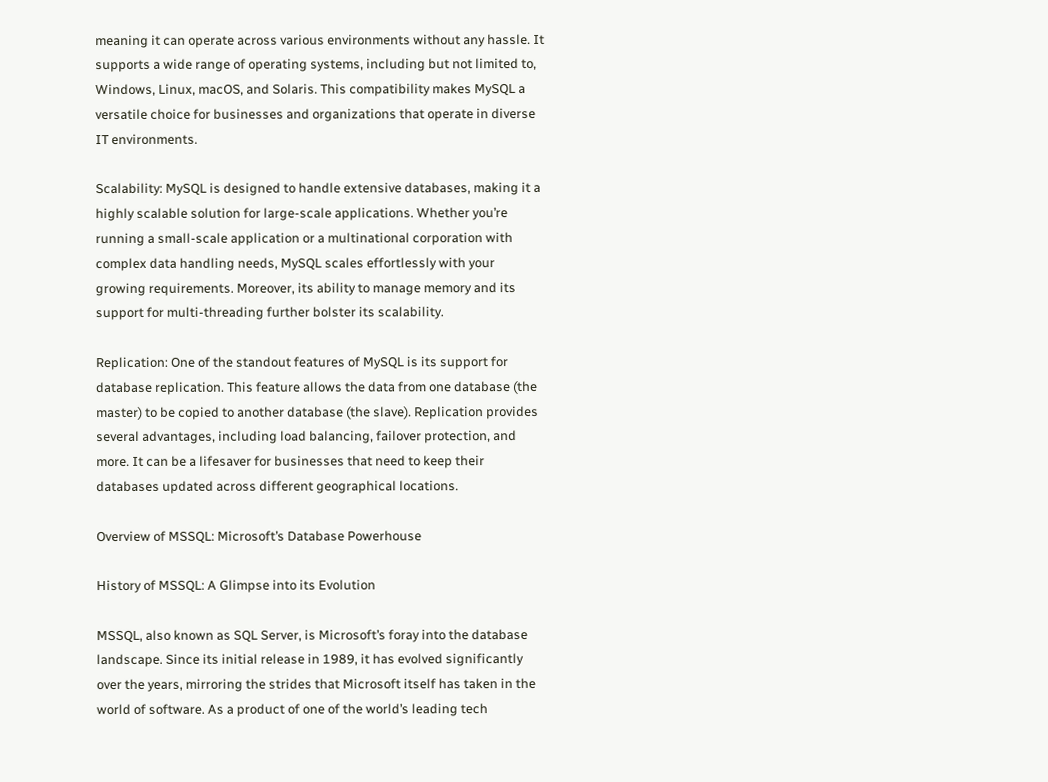meaning it can operate across various environments without any hassle. It supports a wide range of operating systems, including but not limited to, Windows, Linux, macOS, and Solaris. This compatibility makes MySQL a versatile choice for businesses and organizations that operate in diverse IT environments.

Scalability: MySQL is designed to handle extensive databases, making it a highly scalable solution for large-scale applications. Whether you’re running a small-scale application or a multinational corporation with complex data handling needs, MySQL scales effortlessly with your growing requirements. Moreover, its ability to manage memory and its support for multi-threading further bolster its scalability.

Replication: One of the standout features of MySQL is its support for database replication. This feature allows the data from one database (the master) to be copied to another database (the slave). Replication provides several advantages, including load balancing, failover protection, and more. It can be a lifesaver for businesses that need to keep their databases updated across different geographical locations.

Overview of MSSQL: Microsoft’s Database Powerhouse

History of MSSQL: A Glimpse into its Evolution

MSSQL, also known as SQL Server, is Microsoft’s foray into the database landscape. Since its initial release in 1989, it has evolved significantly over the years, mirroring the strides that Microsoft itself has taken in the world of software. As a product of one of the world’s leading tech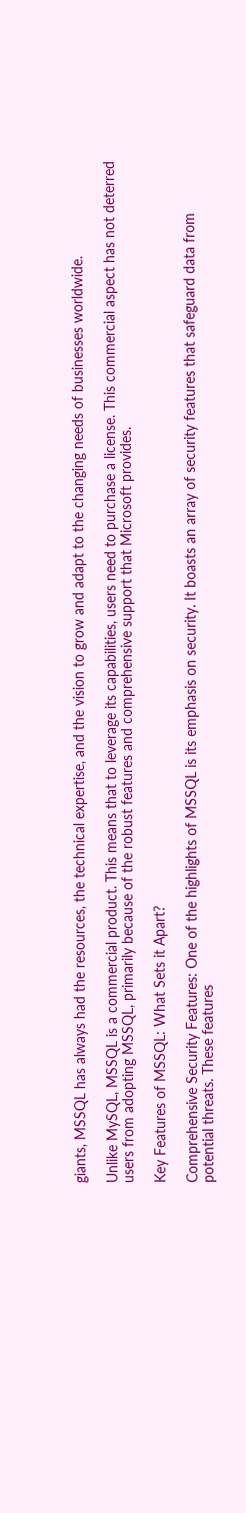giants, MSSQL has always had the resources, the technical expertise, and the vision to grow and adapt to the changing needs of businesses worldwide.

Unlike MySQL, MSSQL is a commercial product. This means that to leverage its capabilities, users need to purchase a license. This commercial aspect has not deterred users from adopting MSSQL, primarily because of the robust features and comprehensive support that Microsoft provides.

Key Features of MSSQL: What Sets it Apart?

Comprehensive Security Features: One of the highlights of MSSQL is its emphasis on security. It boasts an array of security features that safeguard data from potential threats. These features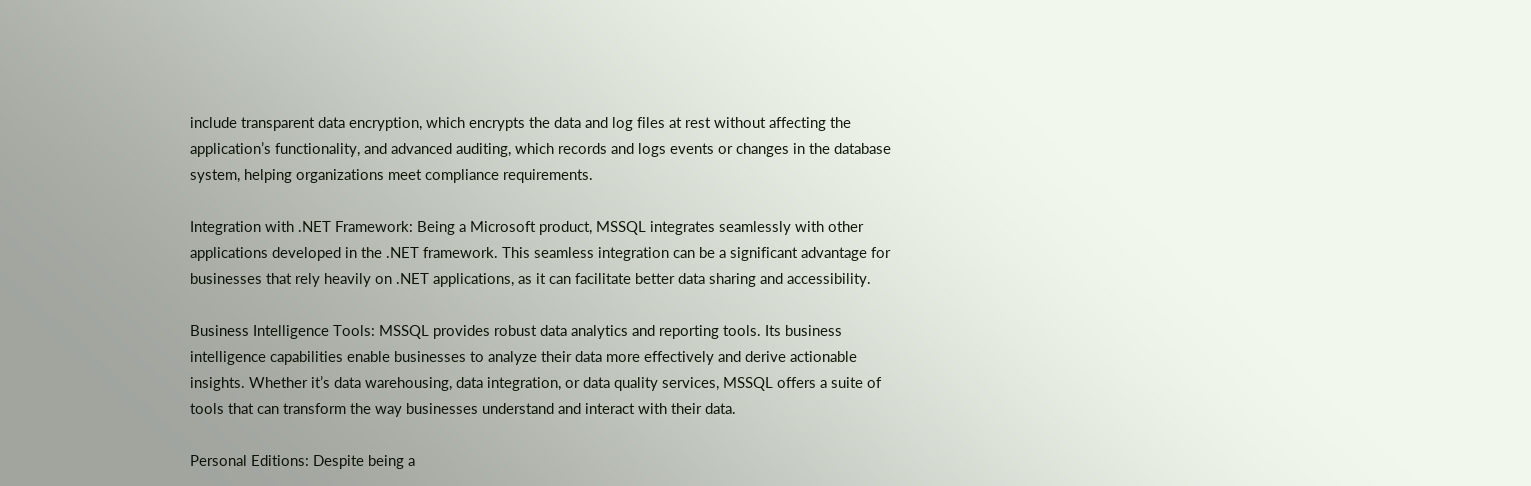include transparent data encryption, which encrypts the data and log files at rest without affecting the application’s functionality, and advanced auditing, which records and logs events or changes in the database system, helping organizations meet compliance requirements.

Integration with .NET Framework: Being a Microsoft product, MSSQL integrates seamlessly with other applications developed in the .NET framework. This seamless integration can be a significant advantage for businesses that rely heavily on .NET applications, as it can facilitate better data sharing and accessibility.

Business Intelligence Tools: MSSQL provides robust data analytics and reporting tools. Its business intelligence capabilities enable businesses to analyze their data more effectively and derive actionable insights. Whether it’s data warehousing, data integration, or data quality services, MSSQL offers a suite of tools that can transform the way businesses understand and interact with their data.

Personal Editions: Despite being a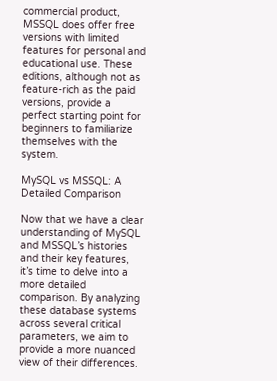commercial product, MSSQL does offer free versions with limited features for personal and educational use. These editions, although not as feature-rich as the paid versions, provide a perfect starting point for beginners to familiarize themselves with the system.

MySQL vs MSSQL: A Detailed Comparison

Now that we have a clear understanding of MySQL and MSSQL’s histories and their key features, it’s time to delve into a more detailed comparison. By analyzing these database systems across several critical parameters, we aim to provide a more nuanced view of their differences.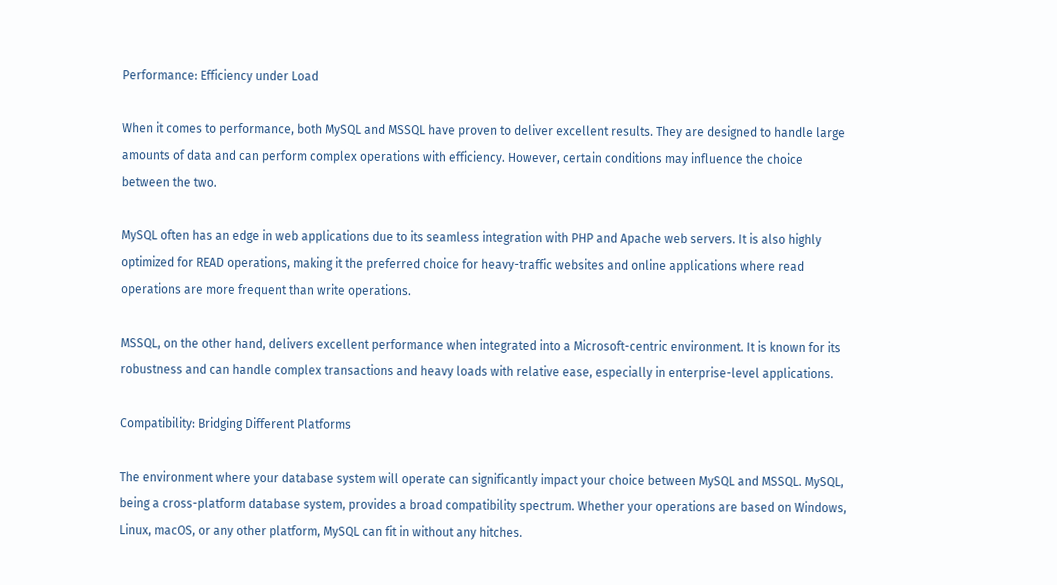Performance: Efficiency under Load

When it comes to performance, both MySQL and MSSQL have proven to deliver excellent results. They are designed to handle large amounts of data and can perform complex operations with efficiency. However, certain conditions may influence the choice between the two.

MySQL often has an edge in web applications due to its seamless integration with PHP and Apache web servers. It is also highly optimized for READ operations, making it the preferred choice for heavy-traffic websites and online applications where read operations are more frequent than write operations.

MSSQL, on the other hand, delivers excellent performance when integrated into a Microsoft-centric environment. It is known for its robustness and can handle complex transactions and heavy loads with relative ease, especially in enterprise-level applications.

Compatibility: Bridging Different Platforms

The environment where your database system will operate can significantly impact your choice between MySQL and MSSQL. MySQL, being a cross-platform database system, provides a broad compatibility spectrum. Whether your operations are based on Windows, Linux, macOS, or any other platform, MySQL can fit in without any hitches.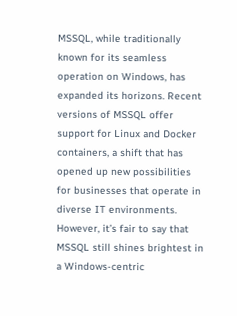MSSQL, while traditionally known for its seamless operation on Windows, has expanded its horizons. Recent versions of MSSQL offer support for Linux and Docker containers, a shift that has opened up new possibilities for businesses that operate in diverse IT environments. However, it’s fair to say that MSSQL still shines brightest in a Windows-centric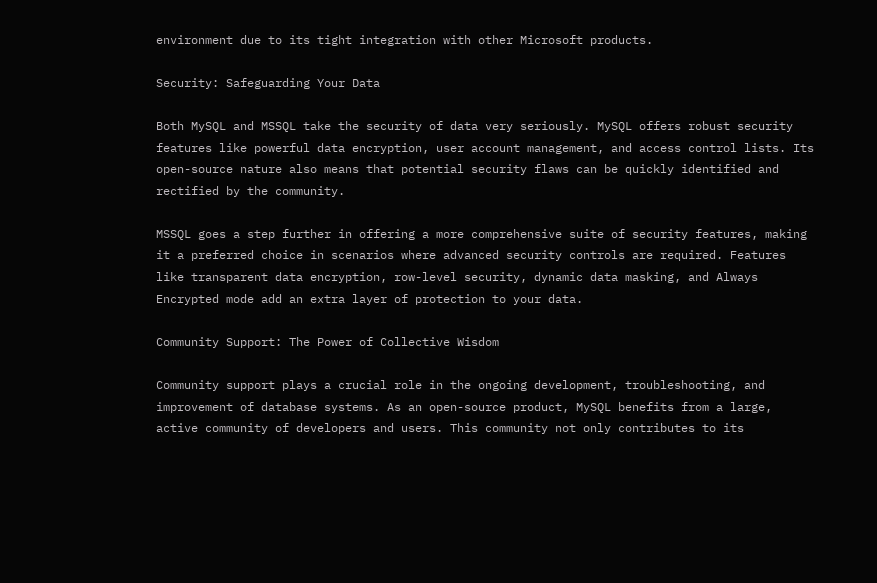environment due to its tight integration with other Microsoft products.

Security: Safeguarding Your Data

Both MySQL and MSSQL take the security of data very seriously. MySQL offers robust security features like powerful data encryption, user account management, and access control lists. Its open-source nature also means that potential security flaws can be quickly identified and rectified by the community.

MSSQL goes a step further in offering a more comprehensive suite of security features, making it a preferred choice in scenarios where advanced security controls are required. Features like transparent data encryption, row-level security, dynamic data masking, and Always Encrypted mode add an extra layer of protection to your data.

Community Support: The Power of Collective Wisdom

Community support plays a crucial role in the ongoing development, troubleshooting, and improvement of database systems. As an open-source product, MySQL benefits from a large, active community of developers and users. This community not only contributes to its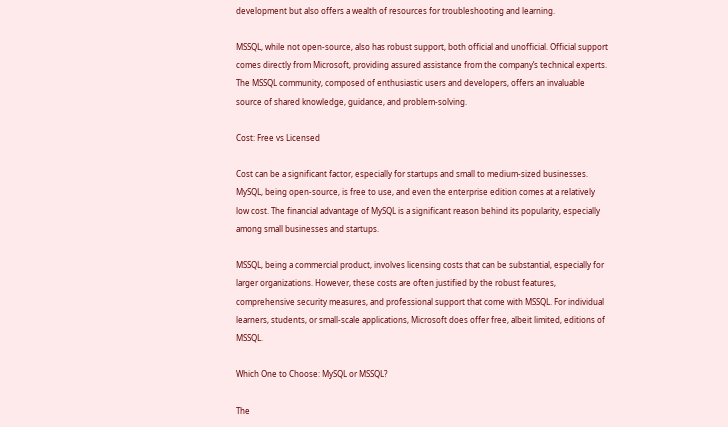development but also offers a wealth of resources for troubleshooting and learning.

MSSQL, while not open-source, also has robust support, both official and unofficial. Official support comes directly from Microsoft, providing assured assistance from the company’s technical experts. The MSSQL community, composed of enthusiastic users and developers, offers an invaluable source of shared knowledge, guidance, and problem-solving.

Cost: Free vs Licensed

Cost can be a significant factor, especially for startups and small to medium-sized businesses. MySQL, being open-source, is free to use, and even the enterprise edition comes at a relatively low cost. The financial advantage of MySQL is a significant reason behind its popularity, especially among small businesses and startups.

MSSQL, being a commercial product, involves licensing costs that can be substantial, especially for larger organizations. However, these costs are often justified by the robust features, comprehensive security measures, and professional support that come with MSSQL. For individual learners, students, or small-scale applications, Microsoft does offer free, albeit limited, editions of MSSQL.

Which One to Choose: MySQL or MSSQL?

The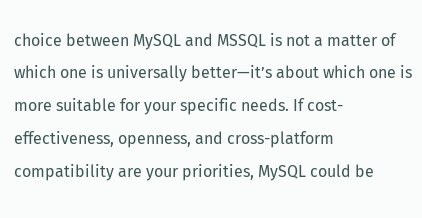choice between MySQL and MSSQL is not a matter of which one is universally better—it’s about which one is more suitable for your specific needs. If cost-effectiveness, openness, and cross-platform compatibility are your priorities, MySQL could be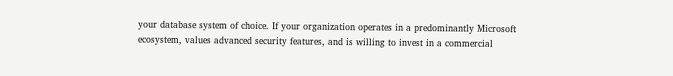your database system of choice. If your organization operates in a predominantly Microsoft ecosystem, values advanced security features, and is willing to invest in a commercial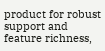product for robust support and feature richness,